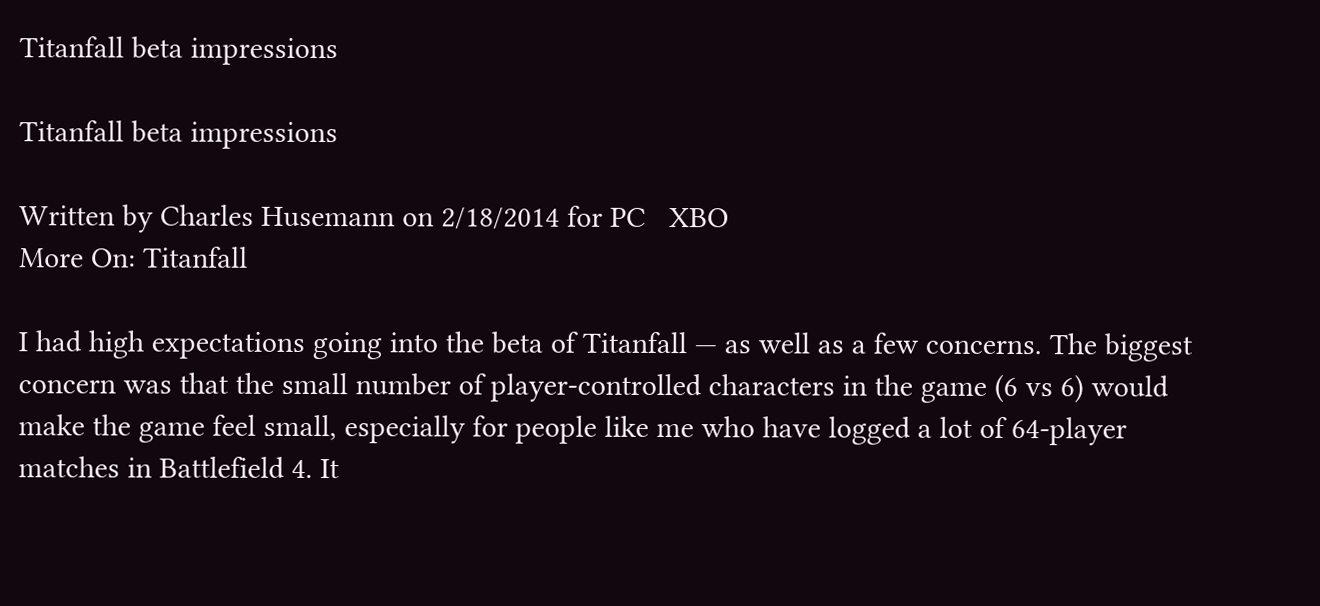Titanfall beta impressions

Titanfall beta impressions

Written by Charles Husemann on 2/18/2014 for PC   XBO
More On: Titanfall

I had high expectations going into the beta of Titanfall — as well as a few concerns. The biggest concern was that the small number of player-controlled characters in the game (6 vs 6) would make the game feel small, especially for people like me who have logged a lot of 64-player matches in Battlefield 4. It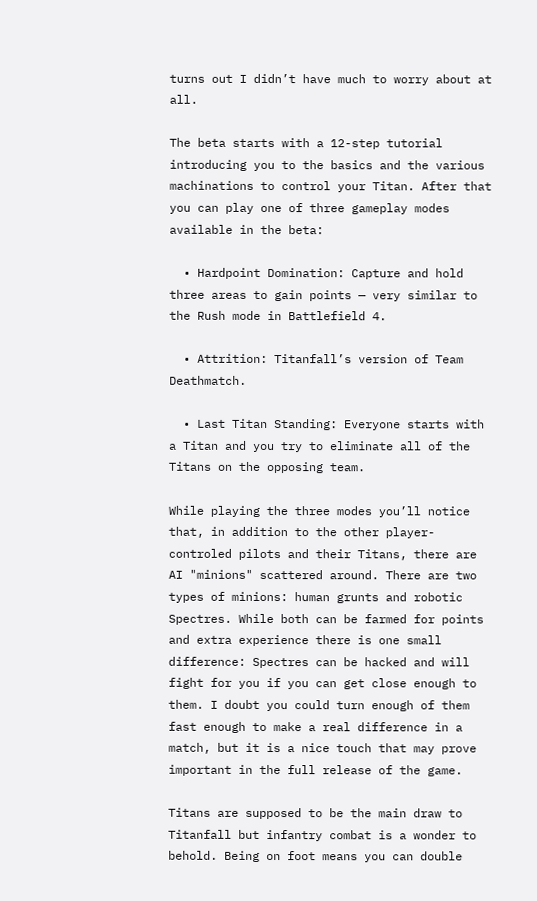turns out I didn’t have much to worry about at all.

The beta starts with a 12-step tutorial introducing you to the basics and the various machinations to control your Titan. After that you can play one of three gameplay modes available in the beta:

  • Hardpoint Domination: Capture and hold three areas to gain points — very similar to the Rush mode in Battlefield 4.

  • Attrition: Titanfall’s version of Team Deathmatch.

  • Last Titan Standing: Everyone starts with a Titan and you try to eliminate all of the Titans on the opposing team.

While playing the three modes you’ll notice that, in addition to the other player-controled pilots and their Titans, there are AI "minions" scattered around. There are two types of minions: human grunts and robotic Spectres. While both can be farmed for points and extra experience there is one small difference: Spectres can be hacked and will fight for you if you can get close enough to them. I doubt you could turn enough of them fast enough to make a real difference in a match, but it is a nice touch that may prove important in the full release of the game.

Titans are supposed to be the main draw to Titanfall but infantry combat is a wonder to behold. Being on foot means you can double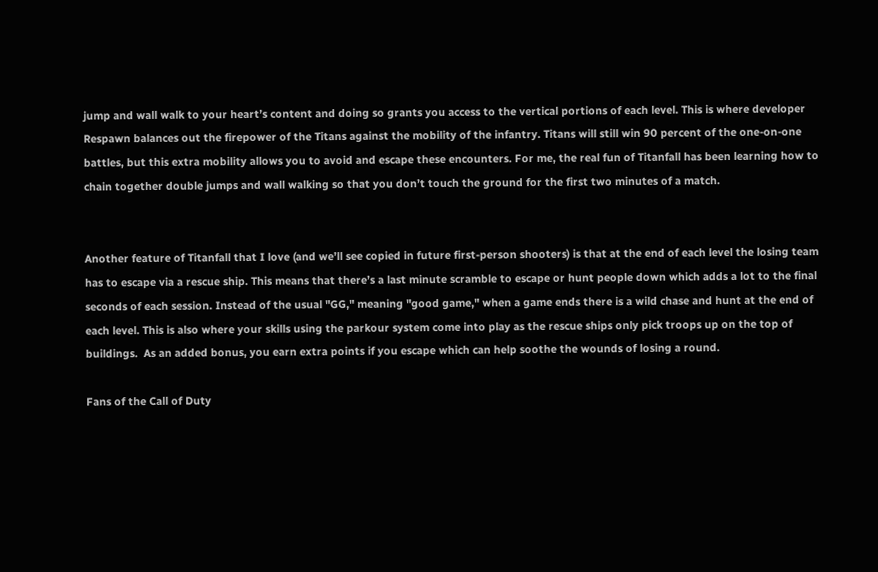jump and wall walk to your heart’s content and doing so grants you access to the vertical portions of each level. This is where developer Respawn balances out the firepower of the Titans against the mobility of the infantry. Titans will still win 90 percent of the one-on-one battles, but this extra mobility allows you to avoid and escape these encounters. For me, the real fun of Titanfall has been learning how to chain together double jumps and wall walking so that you don’t touch the ground for the first two minutes of a match.


Another feature of Titanfall that I love (and we’ll see copied in future first-person shooters) is that at the end of each level the losing team has to escape via a rescue ship. This means that there’s a last minute scramble to escape or hunt people down which adds a lot to the final seconds of each session. Instead of the usual "GG," meaning "good game," when a game ends there is a wild chase and hunt at the end of each level. This is also where your skills using the parkour system come into play as the rescue ships only pick troops up on the top of buildings.  As an added bonus, you earn extra points if you escape which can help soothe the wounds of losing a round.

Fans of the Call of Duty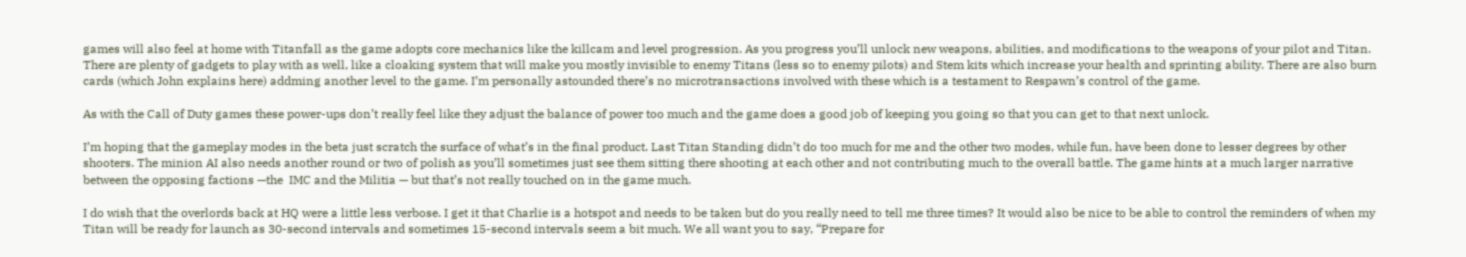games will also feel at home with Titanfall as the game adopts core mechanics like the killcam and level progression. As you progress you’ll unlock new weapons, abilities, and modifications to the weapons of your pilot and Titan. There are plenty of gadgets to play with as well, like a cloaking system that will make you mostly invisible to enemy Titans (less so to enemy pilots) and Stem kits which increase your health and sprinting ability. There are also burn cards (which John explains here) addming another level to the game. I’m personally astounded there’s no microtransactions involved with these which is a testament to Respawn’s control of the game.

As with the Call of Duty games these power-ups don’t really feel like they adjust the balance of power too much and the game does a good job of keeping you going so that you can get to that next unlock.

I’m hoping that the gameplay modes in the beta just scratch the surface of what’s in the final product. Last Titan Standing didn’t do too much for me and the other two modes, while fun, have been done to lesser degrees by other shooters. The minion AI also needs another round or two of polish as you’ll sometimes just see them sitting there shooting at each other and not contributing much to the overall battle. The game hints at a much larger narrative between the opposing factions —the  IMC and the Militia — but that’s not really touched on in the game much.

I do wish that the overlords back at HQ were a little less verbose. I get it that Charlie is a hotspot and needs to be taken but do you really need to tell me three times? It would also be nice to be able to control the reminders of when my Titan will be ready for launch as 30-second intervals and sometimes 15-second intervals seem a bit much. We all want you to say, “Prepare for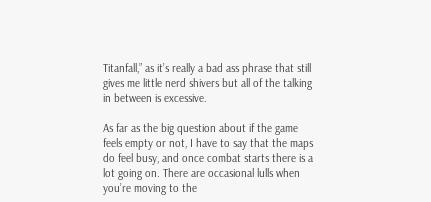Titanfall,” as it’s really a bad ass phrase that still gives me little nerd shivers but all of the talking in between is excessive.

As far as the big question about if the game feels empty or not, I have to say that the maps do feel busy, and once combat starts there is a lot going on. There are occasional lulls when you’re moving to the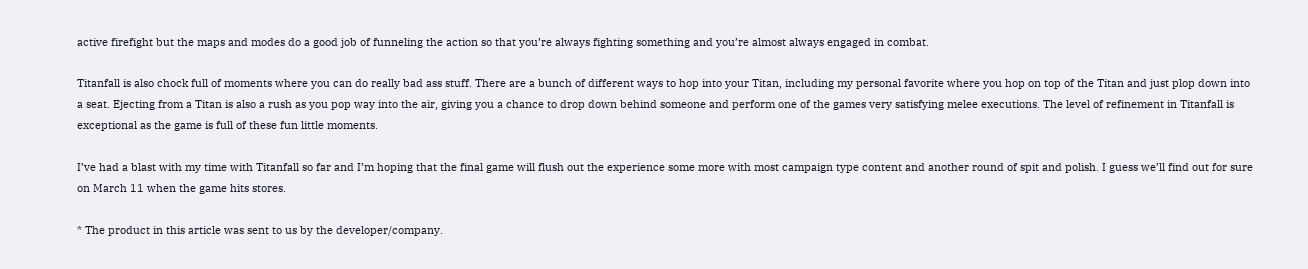active firefight but the maps and modes do a good job of funneling the action so that you’re always fighting something and you’re almost always engaged in combat.

Titanfall is also chock full of moments where you can do really bad ass stuff. There are a bunch of different ways to hop into your Titan, including my personal favorite where you hop on top of the Titan and just plop down into a seat. Ejecting from a Titan is also a rush as you pop way into the air, giving you a chance to drop down behind someone and perform one of the games very satisfying melee executions. The level of refinement in Titanfall is exceptional as the game is full of these fun little moments.

I’ve had a blast with my time with Titanfall so far and I’m hoping that the final game will flush out the experience some more with most campaign type content and another round of spit and polish. I guess we’ll find out for sure on March 11 when the game hits stores.

* The product in this article was sent to us by the developer/company.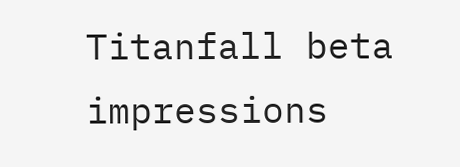Titanfall beta impressions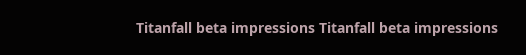Titanfall beta impressions Titanfall beta impressions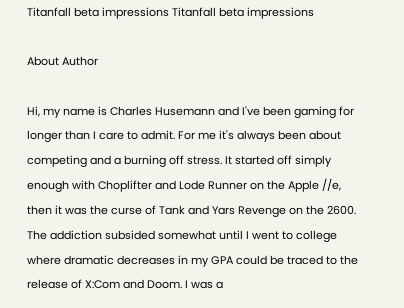Titanfall beta impressions Titanfall beta impressions

About Author

Hi, my name is Charles Husemann and I've been gaming for longer than I care to admit. For me it's always been about competing and a burning off stress. It started off simply enough with Choplifter and Lode Runner on the Apple //e, then it was the curse of Tank and Yars Revenge on the 2600. The addiction subsided somewhat until I went to college where dramatic decreases in my GPA could be traced to the release of X:Com and Doom. I was a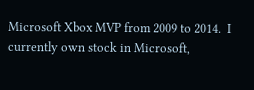Microsoft Xbox MVP from 2009 to 2014.  I currently own stock in Microsoft,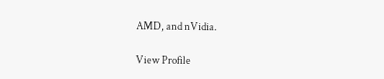AMD, and nVidia.

View Profile